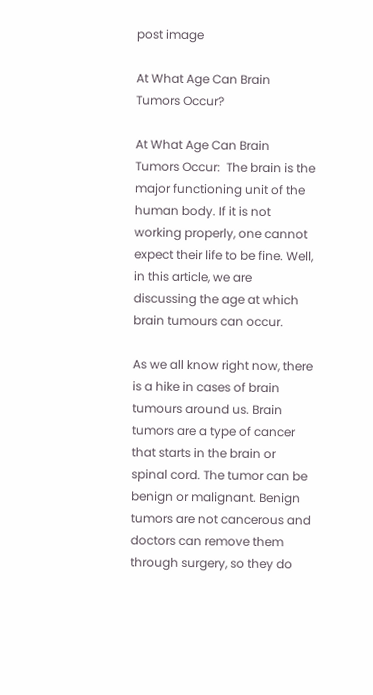post image

At What Age Can Brain Tumors Occur?

At What Age Can Brain Tumors Occur:  The brain is the major functioning unit of the human body. If it is not working properly, one cannot expect their life to be fine. Well, in this article, we are discussing the age at which brain tumours can occur.

As we all know right now, there is a hike in cases of brain tumours around us. Brain tumors are a type of cancer that starts in the brain or spinal cord. The tumor can be benign or malignant. Benign tumors are not cancerous and doctors can remove them through surgery, so they do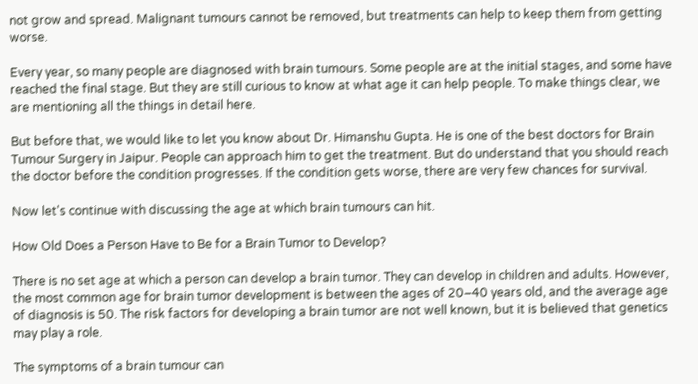not grow and spread. Malignant tumours cannot be removed, but treatments can help to keep them from getting worse.

Every year, so many people are diagnosed with brain tumours. Some people are at the initial stages, and some have reached the final stage. But they are still curious to know at what age it can help people. To make things clear, we are mentioning all the things in detail here.

But before that, we would like to let you know about Dr. Himanshu Gupta. He is one of the best doctors for Brain Tumour Surgery in Jaipur. People can approach him to get the treatment. But do understand that you should reach the doctor before the condition progresses. If the condition gets worse, there are very few chances for survival.

Now let's continue with discussing the age at which brain tumours can hit.

How Old Does a Person Have to Be for a Brain Tumor to Develop?

There is no set age at which a person can develop a brain tumor. They can develop in children and adults. However, the most common age for brain tumor development is between the ages of 20–40 years old, and the average age of diagnosis is 50. The risk factors for developing a brain tumor are not well known, but it is believed that genetics may play a role.

The symptoms of a brain tumour can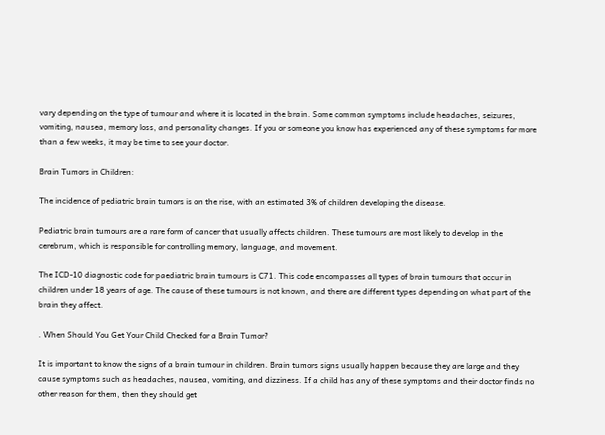vary depending on the type of tumour and where it is located in the brain. Some common symptoms include headaches, seizures, vomiting, nausea, memory loss, and personality changes. If you or someone you know has experienced any of these symptoms for more than a few weeks, it may be time to see your doctor.

Brain Tumors in Children:

The incidence of pediatric brain tumors is on the rise, with an estimated 3% of children developing the disease.

Pediatric brain tumours are a rare form of cancer that usually affects children. These tumours are most likely to develop in the cerebrum, which is responsible for controlling memory, language, and movement.

The ICD-10 diagnostic code for paediatric brain tumours is C71. This code encompasses all types of brain tumours that occur in children under 18 years of age. The cause of these tumours is not known, and there are different types depending on what part of the brain they affect.

. When Should You Get Your Child Checked for a Brain Tumor?

It is important to know the signs of a brain tumour in children. Brain tumors signs usually happen because they are large and they cause symptoms such as headaches, nausea, vomiting, and dizziness. If a child has any of these symptoms and their doctor finds no other reason for them, then they should get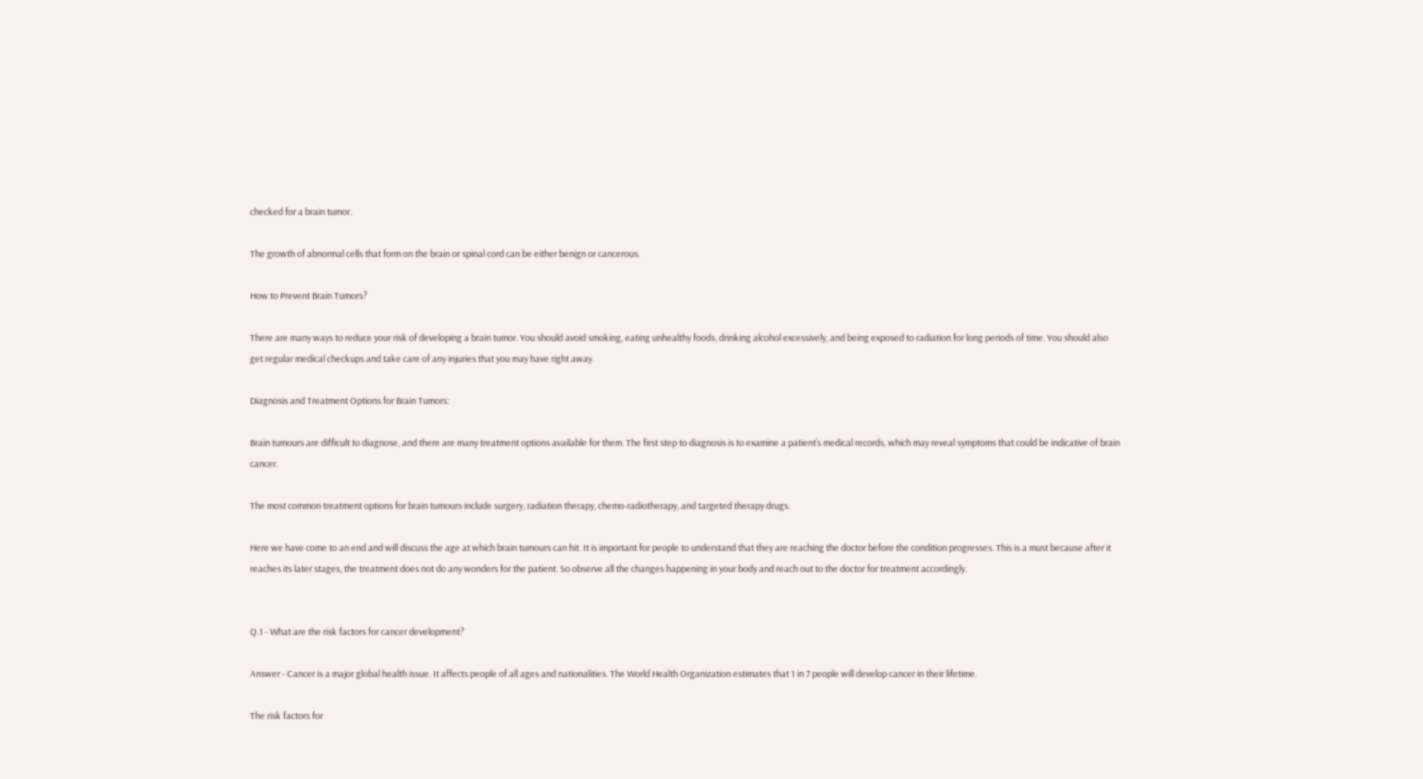checked for a brain tumor.

The growth of abnormal cells that form on the brain or spinal cord can be either benign or cancerous.

How to Prevent Brain Tumors?

There are many ways to reduce your risk of developing a brain tumor. You should avoid smoking, eating unhealthy foods, drinking alcohol excessively, and being exposed to radiation for long periods of time. You should also get regular medical checkups and take care of any injuries that you may have right away.

Diagnosis and Treatment Options for Brain Tumors:

Brain tumours are difficult to diagnose, and there are many treatment options available for them. The first step to diagnosis is to examine a patient’s medical records, which may reveal symptoms that could be indicative of brain cancer.

The most common treatment options for brain tumours include surgery, radiation therapy, chemo-radiotherapy, and targeted therapy drugs.

Here we have come to an end and will discuss the age at which brain tumours can hit. It is important for people to understand that they are reaching the doctor before the condition progresses. This is a must because after it reaches its later stages, the treatment does not do any wonders for the patient. So observe all the changes happening in your body and reach out to the doctor for treatment accordingly.


Q.1 - What are the risk factors for cancer development?

Answer - Cancer is a major global health issue. It affects people of all ages and nationalities. The World Health Organization estimates that 1 in 7 people will develop cancer in their lifetime.

The risk factors for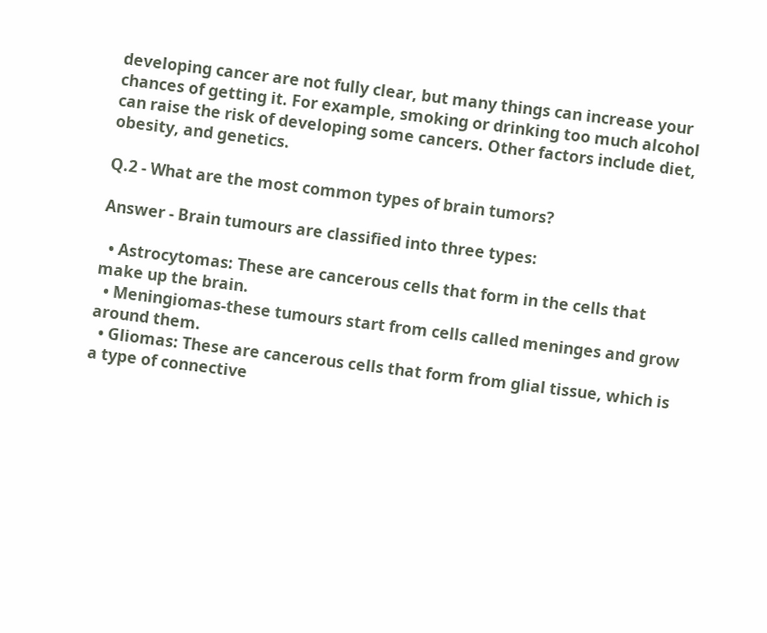developing cancer are not fully clear, but many things can increase your chances of getting it. For example, smoking or drinking too much alcohol can raise the risk of developing some cancers. Other factors include diet, obesity, and genetics.

Q.2 - What are the most common types of brain tumors?

Answer - Brain tumours are classified into three types:

  • Astrocytomas: These are cancerous cells that form in the cells that make up the brain.
  • Meningiomas-these tumours start from cells called meninges and grow around them.
  • Gliomas: These are cancerous cells that form from glial tissue, which is a type of connective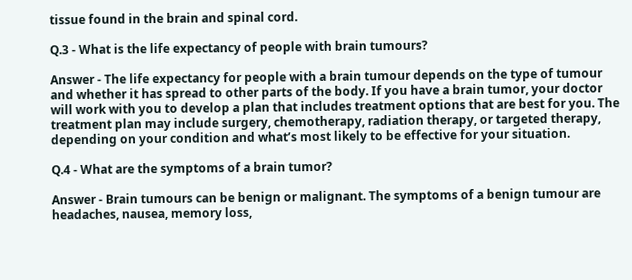tissue found in the brain and spinal cord.

Q.3 - What is the life expectancy of people with brain tumours?

Answer - The life expectancy for people with a brain tumour depends on the type of tumour and whether it has spread to other parts of the body. If you have a brain tumor, your doctor will work with you to develop a plan that includes treatment options that are best for you. The treatment plan may include surgery, chemotherapy, radiation therapy, or targeted therapy, depending on your condition and what’s most likely to be effective for your situation.

Q.4 - What are the symptoms of a brain tumor?

Answer - Brain tumours can be benign or malignant. The symptoms of a benign tumour are headaches, nausea, memory loss,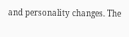and personality changes. The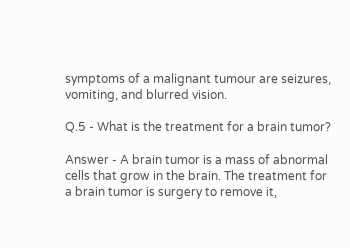symptoms of a malignant tumour are seizures, vomiting, and blurred vision.

Q.5 - What is the treatment for a brain tumor?

Answer - A brain tumor is a mass of abnormal cells that grow in the brain. The treatment for a brain tumor is surgery to remove it,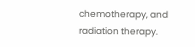chemotherapy, and radiation therapy.